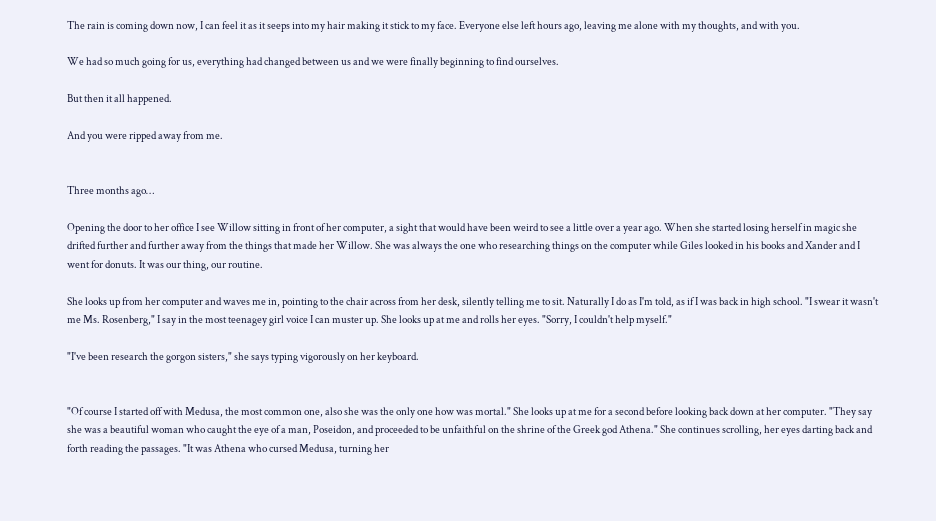The rain is coming down now, I can feel it as it seeps into my hair making it stick to my face. Everyone else left hours ago, leaving me alone with my thoughts, and with you.

We had so much going for us, everything had changed between us and we were finally beginning to find ourselves.

But then it all happened.

And you were ripped away from me.


Three months ago…

Opening the door to her office I see Willow sitting in front of her computer, a sight that would have been weird to see a little over a year ago. When she started losing herself in magic she drifted further and further away from the things that made her Willow. She was always the one who researching things on the computer while Giles looked in his books and Xander and I went for donuts. It was our thing, our routine.

She looks up from her computer and waves me in, pointing to the chair across from her desk, silently telling me to sit. Naturally I do as I'm told, as if I was back in high school. "I swear it wasn't me Ms. Rosenberg," I say in the most teenagey girl voice I can muster up. She looks up at me and rolls her eyes. "Sorry, I couldn't help myself."

"I've been research the gorgon sisters," she says typing vigorously on her keyboard.


"Of course I started off with Medusa, the most common one, also she was the only one how was mortal." She looks up at me for a second before looking back down at her computer. "They say she was a beautiful woman who caught the eye of a man, Poseidon, and proceeded to be unfaithful on the shrine of the Greek god Athena." She continues scrolling, her eyes darting back and forth reading the passages. "It was Athena who cursed Medusa, turning her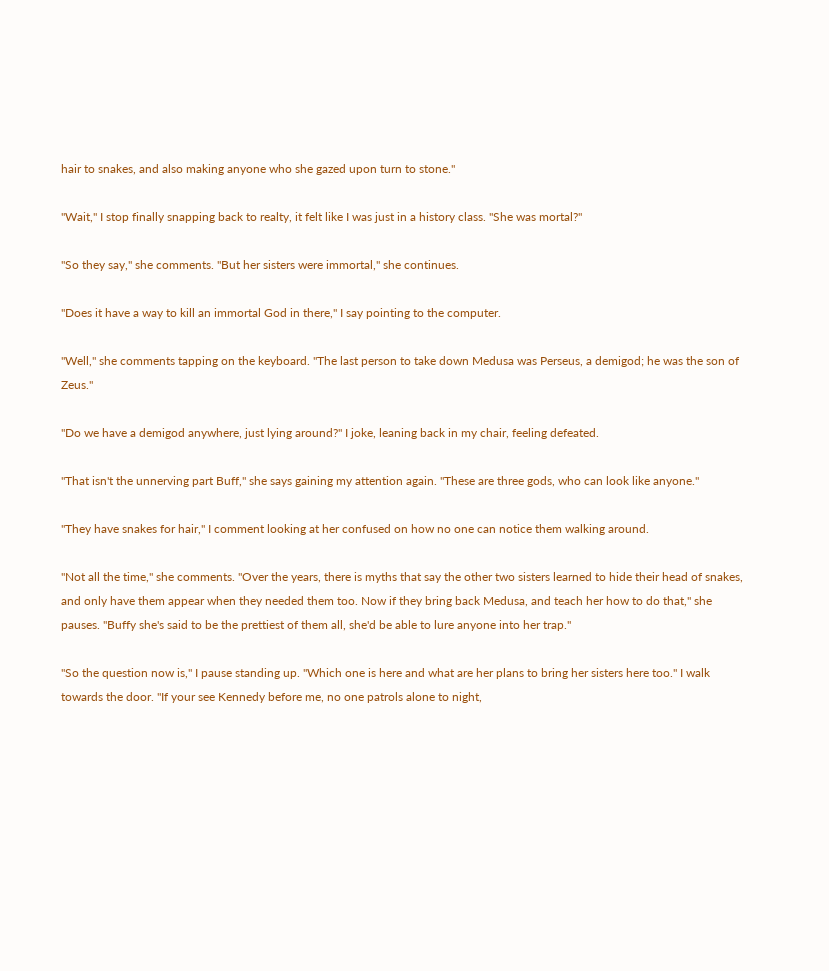hair to snakes, and also making anyone who she gazed upon turn to stone."

"Wait," I stop finally snapping back to realty, it felt like I was just in a history class. "She was mortal?"

"So they say," she comments. "But her sisters were immortal," she continues.

"Does it have a way to kill an immortal God in there," I say pointing to the computer.

"Well," she comments tapping on the keyboard. "The last person to take down Medusa was Perseus, a demigod; he was the son of Zeus."

"Do we have a demigod anywhere, just lying around?" I joke, leaning back in my chair, feeling defeated.

"That isn't the unnerving part Buff," she says gaining my attention again. "These are three gods, who can look like anyone."

"They have snakes for hair," I comment looking at her confused on how no one can notice them walking around.

"Not all the time," she comments. "Over the years, there is myths that say the other two sisters learned to hide their head of snakes, and only have them appear when they needed them too. Now if they bring back Medusa, and teach her how to do that," she pauses. "Buffy she's said to be the prettiest of them all, she'd be able to lure anyone into her trap."

"So the question now is," I pause standing up. "Which one is here and what are her plans to bring her sisters here too." I walk towards the door. "If your see Kennedy before me, no one patrols alone to night,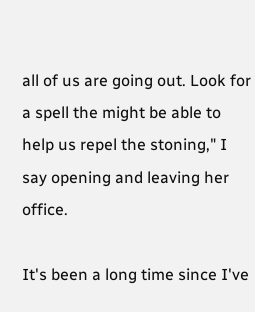all of us are going out. Look for a spell the might be able to help us repel the stoning," I say opening and leaving her office.

It's been a long time since I've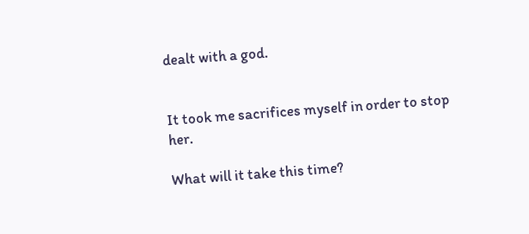dealt with a god.


It took me sacrifices myself in order to stop her.

What will it take this time?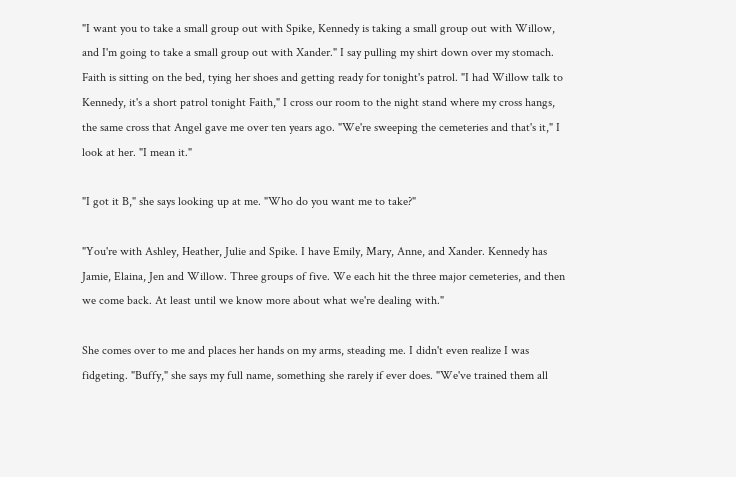"I want you to take a small group out with Spike, Kennedy is taking a small group out with Willow, and I'm going to take a small group out with Xander." I say pulling my shirt down over my stomach. Faith is sitting on the bed, tying her shoes and getting ready for tonight's patrol. "I had Willow talk to Kennedy, it's a short patrol tonight Faith," I cross our room to the night stand where my cross hangs, the same cross that Angel gave me over ten years ago. "We're sweeping the cemeteries and that's it," I look at her. "I mean it."

"I got it B," she says looking up at me. "Who do you want me to take?"

"You're with Ashley, Heather, Julie and Spike. I have Emily, Mary, Anne, and Xander. Kennedy has Jamie, Elaina, Jen and Willow. Three groups of five. We each hit the three major cemeteries, and then we come back. At least until we know more about what we're dealing with."

She comes over to me and places her hands on my arms, steading me. I didn't even realize I was fidgeting. "Buffy," she says my full name, something she rarely if ever does. "We've trained them all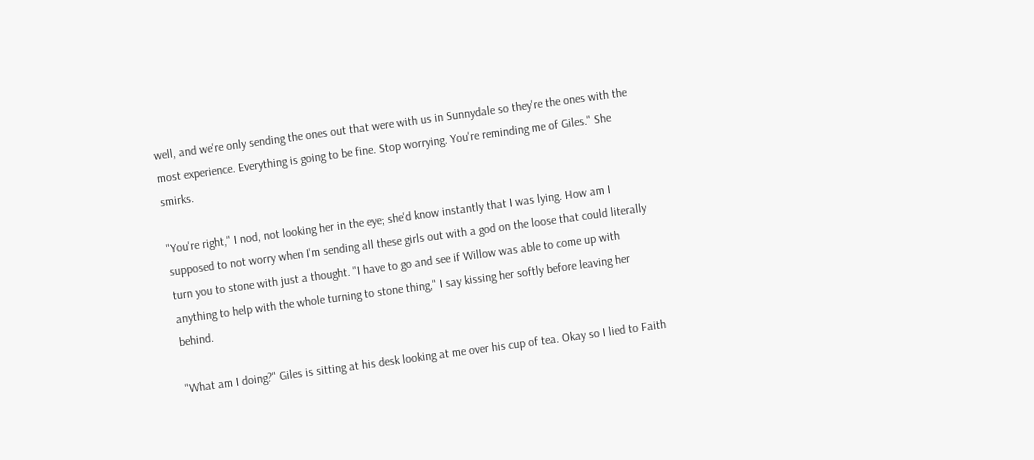well, and we're only sending the ones out that were with us in Sunnydale so they're the ones with the most experience. Everything is going to be fine. Stop worrying. You're reminding me of Giles." She smirks.

"You're right," I nod, not looking her in the eye; she'd know instantly that I was lying. How am I supposed to not worry when I'm sending all these girls out with a god on the loose that could literally turn you to stone with just a thought. "I have to go and see if Willow was able to come up with anything to help with the whole turning to stone thing," I say kissing her softly before leaving her behind.

"What am I doing?" Giles is sitting at his desk looking at me over his cup of tea. Okay so I lied to Faith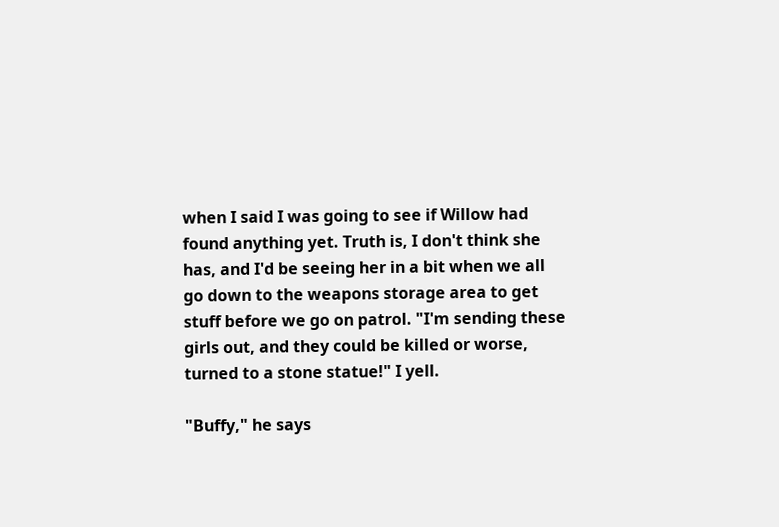when I said I was going to see if Willow had found anything yet. Truth is, I don't think she has, and I'd be seeing her in a bit when we all go down to the weapons storage area to get stuff before we go on patrol. "I'm sending these girls out, and they could be killed or worse, turned to a stone statue!" I yell.

"Buffy," he says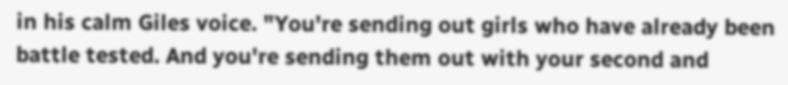in his calm Giles voice. "You're sending out girls who have already been battle tested. And you're sending them out with your second and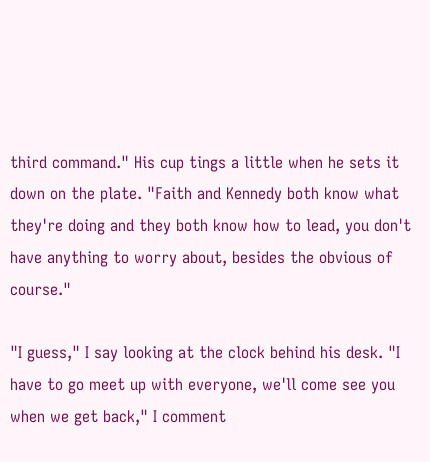third command." His cup tings a little when he sets it down on the plate. "Faith and Kennedy both know what they're doing and they both know how to lead, you don't have anything to worry about, besides the obvious of course."

"I guess," I say looking at the clock behind his desk. "I have to go meet up with everyone, we'll come see you when we get back," I comment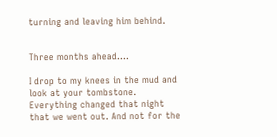turning and leaving him behind.


Three months ahead….

I drop to my knees in the mud and look at your tombstone. Everything changed that night that we went out. And not for the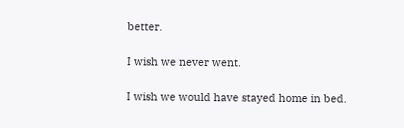better.

I wish we never went.

I wish we would have stayed home in bed.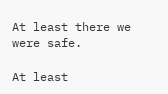At least there we were safe.

At least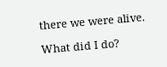there we were alive.

What did I do?